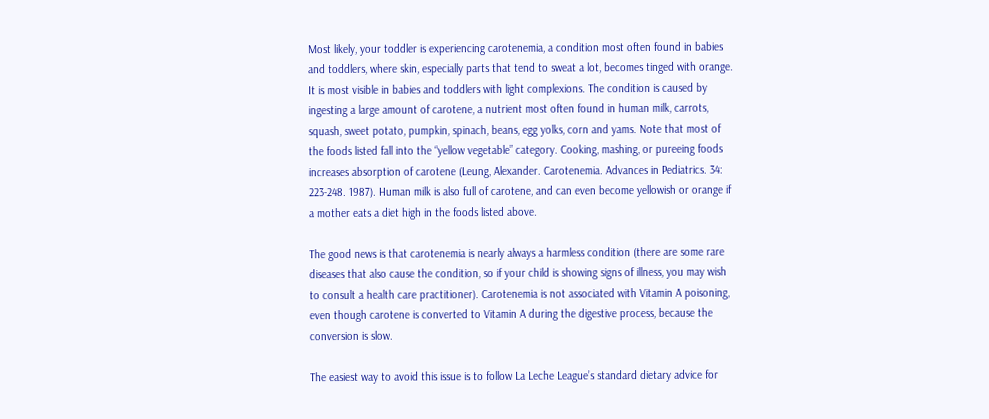Most likely, your toddler is experiencing carotenemia, a condition most often found in babies and toddlers, where skin, especially parts that tend to sweat a lot, becomes tinged with orange. It is most visible in babies and toddlers with light complexions. The condition is caused by ingesting a large amount of carotene, a nutrient most often found in human milk, carrots, squash, sweet potato, pumpkin, spinach, beans, egg yolks, corn and yams. Note that most of the foods listed fall into the “yellow vegetable” category. Cooking, mashing, or pureeing foods increases absorption of carotene (Leung, Alexander. Carotenemia. Advances in Pediatrics. 34: 223-248. 1987). Human milk is also full of carotene, and can even become yellowish or orange if a mother eats a diet high in the foods listed above.

The good news is that carotenemia is nearly always a harmless condition (there are some rare diseases that also cause the condition, so if your child is showing signs of illness, you may wish to consult a health care practitioner). Carotenemia is not associated with Vitamin A poisoning, even though carotene is converted to Vitamin A during the digestive process, because the conversion is slow.

The easiest way to avoid this issue is to follow La Leche League’s standard dietary advice for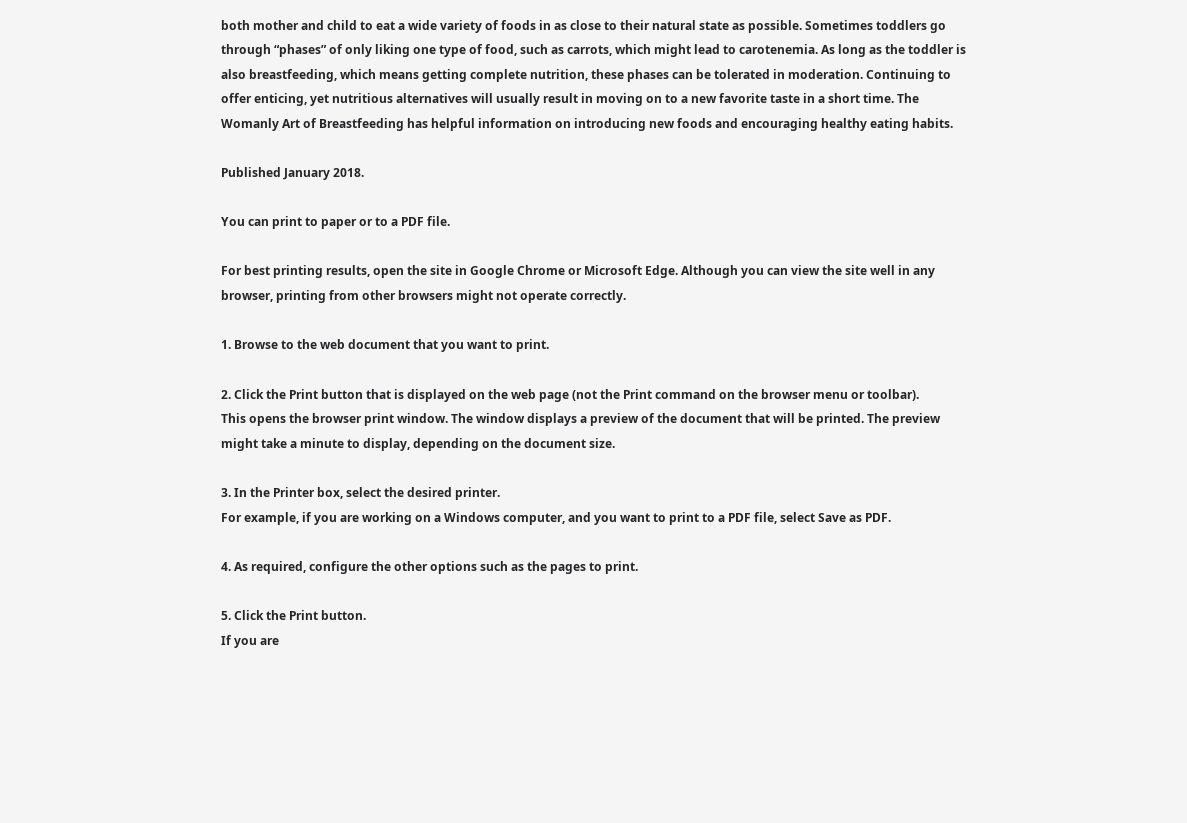both mother and child to eat a wide variety of foods in as close to their natural state as possible. Sometimes toddlers go through “phases” of only liking one type of food, such as carrots, which might lead to carotenemia. As long as the toddler is also breastfeeding, which means getting complete nutrition, these phases can be tolerated in moderation. Continuing to offer enticing, yet nutritious alternatives will usually result in moving on to a new favorite taste in a short time. The Womanly Art of Breastfeeding has helpful information on introducing new foods and encouraging healthy eating habits.

Published January 2018.

You can print to paper or to a PDF file.

For best printing results, open the site in Google Chrome or Microsoft Edge. Although you can view the site well in any browser, printing from other browsers might not operate correctly.

1. Browse to the web document that you want to print.

2. Click the Print button that is displayed on the web page (not the Print command on the browser menu or toolbar).
This opens the browser print window. The window displays a preview of the document that will be printed. The preview might take a minute to display, depending on the document size.

3. In the Printer box, select the desired printer.
For example, if you are working on a Windows computer, and you want to print to a PDF file, select Save as PDF.

4. As required, configure the other options such as the pages to print.

5. Click the Print button.
If you are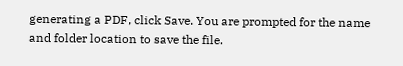generating a PDF, click Save. You are prompted for the name and folder location to save the file.